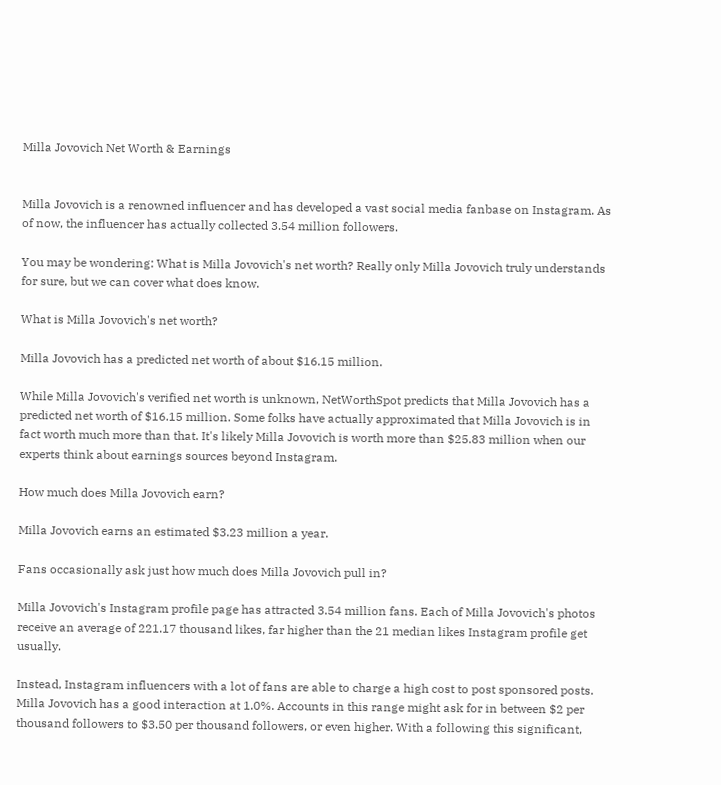Milla Jovovich Net Worth & Earnings


Milla Jovovich is a renowned influencer and has developed a vast social media fanbase on Instagram. As of now, the influencer has actually collected 3.54 million followers.

You may be wondering: What is Milla Jovovich's net worth? Really only Milla Jovovich truly understands for sure, but we can cover what does know.

What is Milla Jovovich's net worth?

Milla Jovovich has a predicted net worth of about $16.15 million.

While Milla Jovovich's verified net worth is unknown, NetWorthSpot predicts that Milla Jovovich has a predicted net worth of $16.15 million. Some folks have actually approximated that Milla Jovovich is in fact worth much more than that. It's likely Milla Jovovich is worth more than $25.83 million when our experts think about earnings sources beyond Instagram.

How much does Milla Jovovich earn?

Milla Jovovich earns an estimated $3.23 million a year.

Fans occasionally ask just how much does Milla Jovovich pull in?

Milla Jovovich's Instagram profile page has attracted 3.54 million fans. Each of Milla Jovovich's photos receive an average of 221.17 thousand likes, far higher than the 21 median likes Instagram profile get usually.

Instead, Instagram influencers with a lot of fans are able to charge a high cost to post sponsored posts. Milla Jovovich has a good interaction at 1.0%. Accounts in this range might ask for in between $2 per thousand followers to $3.50 per thousand followers, or even higher. With a following this significant,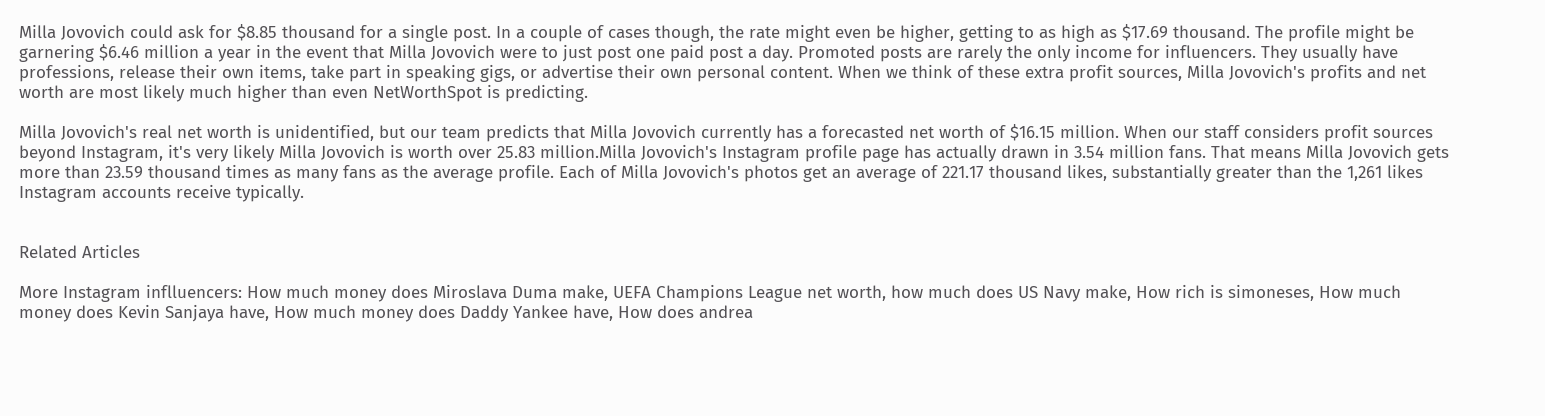Milla Jovovich could ask for $8.85 thousand for a single post. In a couple of cases though, the rate might even be higher, getting to as high as $17.69 thousand. The profile might be garnering $6.46 million a year in the event that Milla Jovovich were to just post one paid post a day. Promoted posts are rarely the only income for influencers. They usually have professions, release their own items, take part in speaking gigs, or advertise their own personal content. When we think of these extra profit sources, Milla Jovovich's profits and net worth are most likely much higher than even NetWorthSpot is predicting.

Milla Jovovich's real net worth is unidentified, but our team predicts that Milla Jovovich currently has a forecasted net worth of $16.15 million. When our staff considers profit sources beyond Instagram, it's very likely Milla Jovovich is worth over 25.83 million.Milla Jovovich's Instagram profile page has actually drawn in 3.54 million fans. That means Milla Jovovich gets more than 23.59 thousand times as many fans as the average profile. Each of Milla Jovovich's photos get an average of 221.17 thousand likes, substantially greater than the 1,261 likes Instagram accounts receive typically.


Related Articles

More Instagram inflluencers: How much money does Miroslava Duma make, UEFA Champions League net worth, how much does US Navy make, How rich is simoneses, How much money does Kevin Sanjaya have, How much money does Daddy Yankee have, How does andrea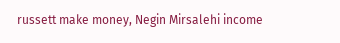russett make money, Negin Mirsalehi income